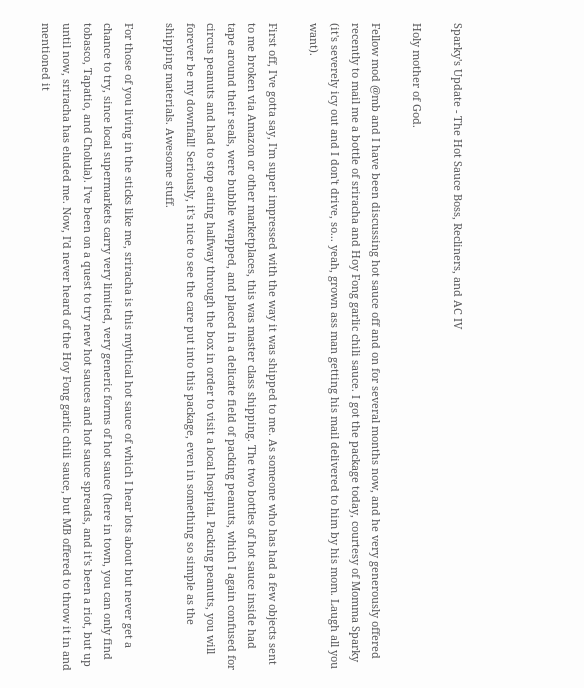Sparky's Update - The Hot Sauce Boss, Recliners, and AC IV

Holy mother of God.

Fellow mod @mb and I have been discussing hot sauce off and on for several months now, and he very generously offered recently to mail me a bottle of sriracha and Hoy Fong garlic chili sauce. I got the package today, courtesy of Momma Sparky (it's severely icy out and I don't drive, so... yeah, grown ass man getting his mail delivered to him by his mom. Laugh all you want).

First off, I've gotta say, I'm super impressed with the way it was shipped to me. As someone who has had a few objects sent to me broken via Amazon or other marketplaces, this was master class shipping. The two bottles of hot sauce inside had tape around their seals, were bubble wrapped, and placed in a delicate field of packing peanuts, which I again confused for circus peanuts and had to stop eating halfway through the box in order to visit a local hospital. Packing peanuts, you will forever be my downfall! Seriously, it's nice to see the care put into this package, even in something so simple as the shipping materials. Awesome stuff.

For those of you living in the sticks like me, sriracha is this mythical hot sauce of which I hear lots about but never get a chance to try, since local supermarkets carry very limited, very generic forms of hot sauce (here in town, you can only find tobasco, Tapatio, and Cholula). I've been on a quest to try new hot sauces and hot sauce spreads, and it's been a riot, but up until now, sriracha has eluded me. Now, I'd never heard of the Hoy Fong garlic chili sauce, but MB offered to throw it in and mentioned it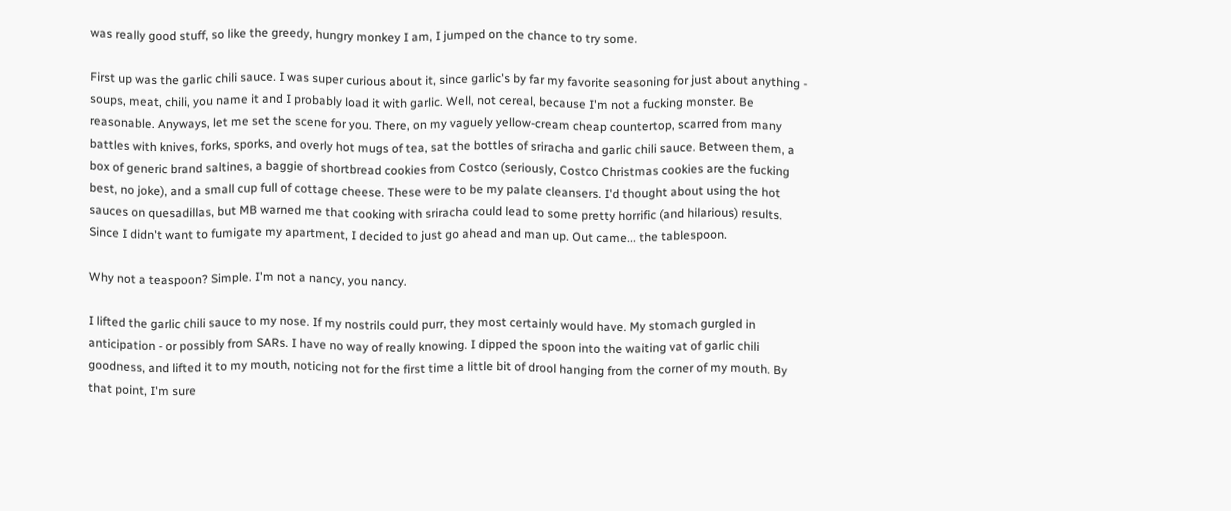was really good stuff, so like the greedy, hungry monkey I am, I jumped on the chance to try some.

First up was the garlic chili sauce. I was super curious about it, since garlic's by far my favorite seasoning for just about anything - soups, meat, chili, you name it and I probably load it with garlic. Well, not cereal, because I'm not a fucking monster. Be reasonable. Anyways, let me set the scene for you. There, on my vaguely yellow-cream cheap countertop, scarred from many battles with knives, forks, sporks, and overly hot mugs of tea, sat the bottles of sriracha and garlic chili sauce. Between them, a box of generic brand saltines, a baggie of shortbread cookies from Costco (seriously, Costco Christmas cookies are the fucking best, no joke), and a small cup full of cottage cheese. These were to be my palate cleansers. I'd thought about using the hot sauces on quesadillas, but MB warned me that cooking with sriracha could lead to some pretty horrific (and hilarious) results. Since I didn't want to fumigate my apartment, I decided to just go ahead and man up. Out came... the tablespoon.

Why not a teaspoon? Simple. I'm not a nancy, you nancy.

I lifted the garlic chili sauce to my nose. If my nostrils could purr, they most certainly would have. My stomach gurgled in anticipation - or possibly from SARs. I have no way of really knowing. I dipped the spoon into the waiting vat of garlic chili goodness, and lifted it to my mouth, noticing not for the first time a little bit of drool hanging from the corner of my mouth. By that point, I'm sure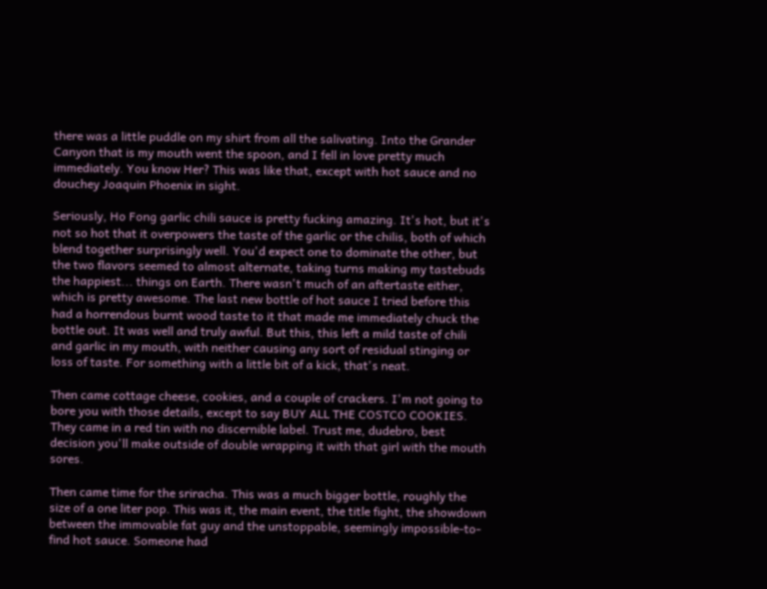there was a little puddle on my shirt from all the salivating. Into the Grander Canyon that is my mouth went the spoon, and I fell in love pretty much immediately. You know Her? This was like that, except with hot sauce and no douchey Joaquin Phoenix in sight.

Seriously, Ho Fong garlic chili sauce is pretty fucking amazing. It's hot, but it's not so hot that it overpowers the taste of the garlic or the chilis, both of which blend together surprisingly well. You'd expect one to dominate the other, but the two flavors seemed to almost alternate, taking turns making my tastebuds the happiest... things on Earth. There wasn't much of an aftertaste either, which is pretty awesome. The last new bottle of hot sauce I tried before this had a horrendous burnt wood taste to it that made me immediately chuck the bottle out. It was well and truly awful. But this, this left a mild taste of chili and garlic in my mouth, with neither causing any sort of residual stinging or loss of taste. For something with a little bit of a kick, that's neat.

Then came cottage cheese, cookies, and a couple of crackers. I'm not going to bore you with those details, except to say BUY ALL THE COSTCO COOKIES. They came in a red tin with no discernible label. Trust me, dudebro, best decision you'll make outside of double wrapping it with that girl with the mouth sores.

Then came time for the sriracha. This was a much bigger bottle, roughly the size of a one liter pop. This was it, the main event, the title fight, the showdown between the immovable fat guy and the unstoppable, seemingly impossible-to-find hot sauce. Someone had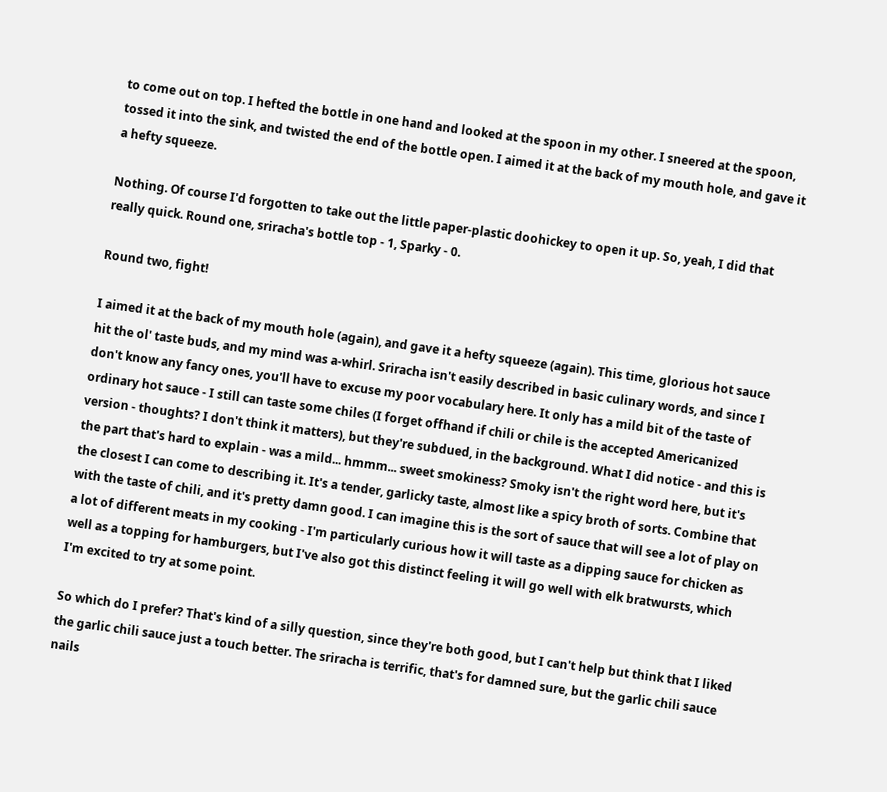to come out on top. I hefted the bottle in one hand and looked at the spoon in my other. I sneered at the spoon, tossed it into the sink, and twisted the end of the bottle open. I aimed it at the back of my mouth hole, and gave it a hefty squeeze.

Nothing. Of course I'd forgotten to take out the little paper-plastic doohickey to open it up. So, yeah, I did that really quick. Round one, sriracha's bottle top - 1, Sparky - 0.

Round two, fight!

I aimed it at the back of my mouth hole (again), and gave it a hefty squeeze (again). This time, glorious hot sauce hit the ol' taste buds, and my mind was a-whirl. Sriracha isn't easily described in basic culinary words, and since I don't know any fancy ones, you'll have to excuse my poor vocabulary here. It only has a mild bit of the taste of ordinary hot sauce - I still can taste some chiles (I forget offhand if chili or chile is the accepted Americanized version - thoughts? I don't think it matters), but they're subdued, in the background. What I did notice - and this is the part that's hard to explain - was a mild... hmmm... sweet smokiness? Smoky isn't the right word here, but it's the closest I can come to describing it. It's a tender, garlicky taste, almost like a spicy broth of sorts. Combine that with the taste of chili, and it's pretty damn good. I can imagine this is the sort of sauce that will see a lot of play on a lot of different meats in my cooking - I'm particularly curious how it will taste as a dipping sauce for chicken as well as a topping for hamburgers, but I've also got this distinct feeling it will go well with elk bratwursts, which I'm excited to try at some point.

So which do I prefer? That's kind of a silly question, since they're both good, but I can't help but think that I liked the garlic chili sauce just a touch better. The sriracha is terrific, that's for damned sure, but the garlic chili sauce nails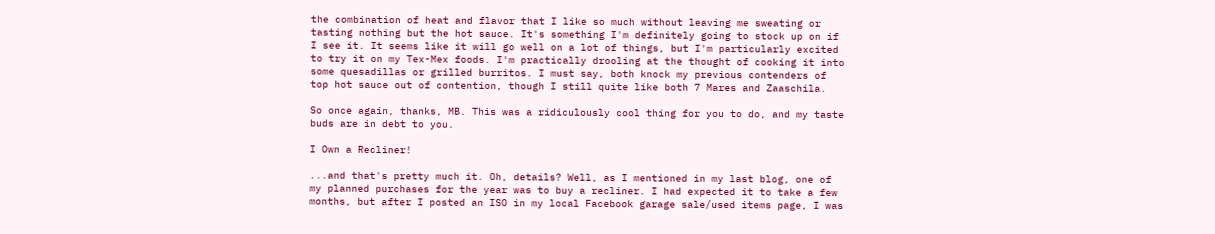the combination of heat and flavor that I like so much without leaving me sweating or tasting nothing but the hot sauce. It's something I'm definitely going to stock up on if I see it. It seems like it will go well on a lot of things, but I'm particularly excited to try it on my Tex-Mex foods. I'm practically drooling at the thought of cooking it into some quesadillas or grilled burritos. I must say, both knock my previous contenders of top hot sauce out of contention, though I still quite like both 7 Mares and Zaaschila.

So once again, thanks, MB. This was a ridiculously cool thing for you to do, and my taste buds are in debt to you.

I Own a Recliner!

...and that's pretty much it. Oh, details? Well, as I mentioned in my last blog, one of my planned purchases for the year was to buy a recliner. I had expected it to take a few months, but after I posted an ISO in my local Facebook garage sale/used items page, I was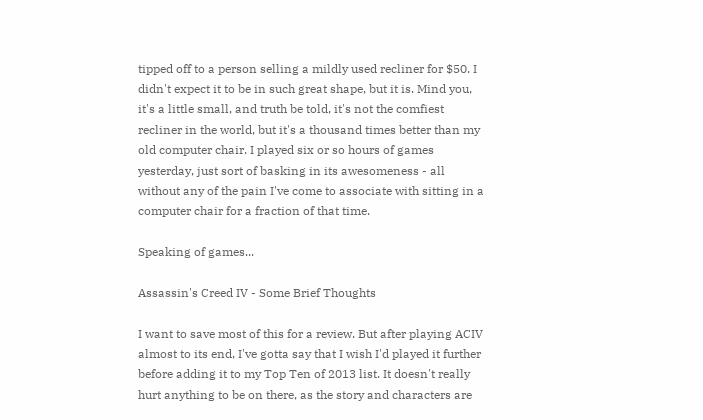tipped off to a person selling a mildly used recliner for $50. I didn't expect it to be in such great shape, but it is. Mind you, it's a little small, and truth be told, it's not the comfiest recliner in the world, but it's a thousand times better than my old computer chair. I played six or so hours of games yesterday, just sort of basking in its awesomeness - all without any of the pain I've come to associate with sitting in a computer chair for a fraction of that time.

Speaking of games...

Assassin's Creed IV - Some Brief Thoughts

I want to save most of this for a review. But after playing ACIV almost to its end, I've gotta say that I wish I'd played it further before adding it to my Top Ten of 2013 list. It doesn't really hurt anything to be on there, as the story and characters are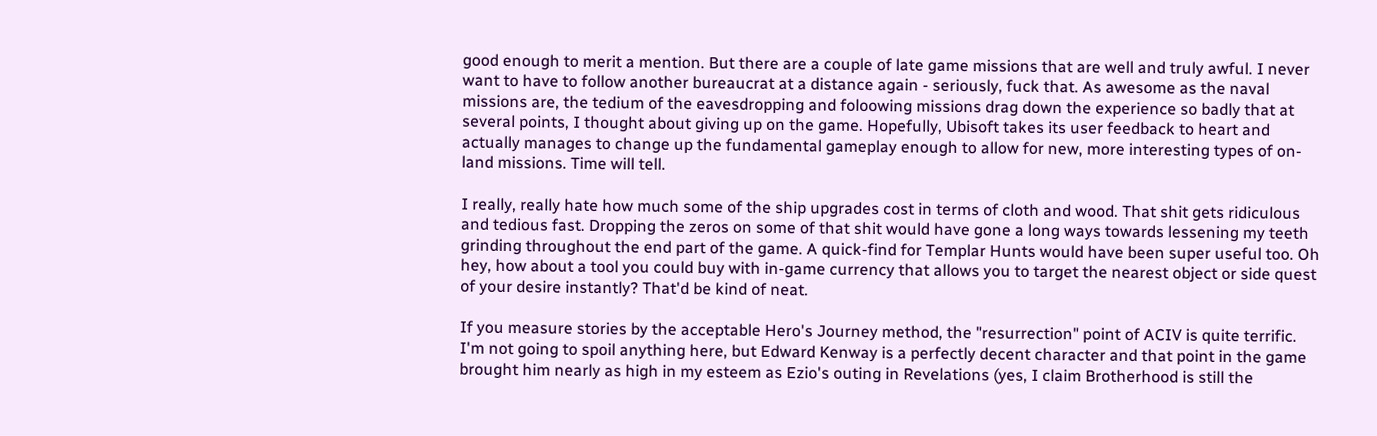good enough to merit a mention. But there are a couple of late game missions that are well and truly awful. I never want to have to follow another bureaucrat at a distance again - seriously, fuck that. As awesome as the naval missions are, the tedium of the eavesdropping and foloowing missions drag down the experience so badly that at several points, I thought about giving up on the game. Hopefully, Ubisoft takes its user feedback to heart and actually manages to change up the fundamental gameplay enough to allow for new, more interesting types of on-land missions. Time will tell.

I really, really hate how much some of the ship upgrades cost in terms of cloth and wood. That shit gets ridiculous and tedious fast. Dropping the zeros on some of that shit would have gone a long ways towards lessening my teeth grinding throughout the end part of the game. A quick-find for Templar Hunts would have been super useful too. Oh hey, how about a tool you could buy with in-game currency that allows you to target the nearest object or side quest of your desire instantly? That'd be kind of neat.

If you measure stories by the acceptable Hero's Journey method, the "resurrection" point of ACIV is quite terrific. I'm not going to spoil anything here, but Edward Kenway is a perfectly decent character and that point in the game brought him nearly as high in my esteem as Ezio's outing in Revelations (yes, I claim Brotherhood is still the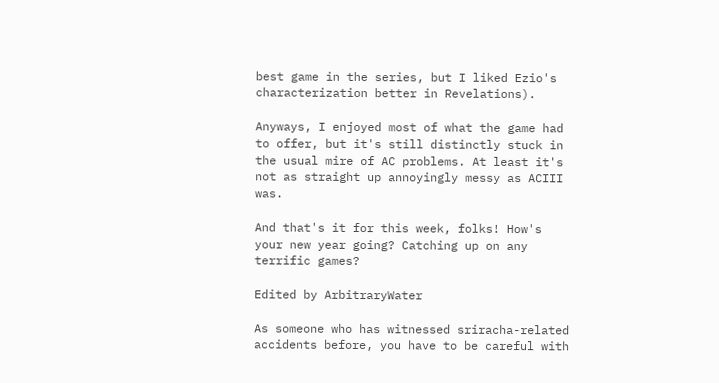best game in the series, but I liked Ezio's characterization better in Revelations).

Anyways, I enjoyed most of what the game had to offer, but it's still distinctly stuck in the usual mire of AC problems. At least it's not as straight up annoyingly messy as ACIII was.

And that's it for this week, folks! How's your new year going? Catching up on any terrific games?

Edited by ArbitraryWater

As someone who has witnessed sriracha-related accidents before, you have to be careful with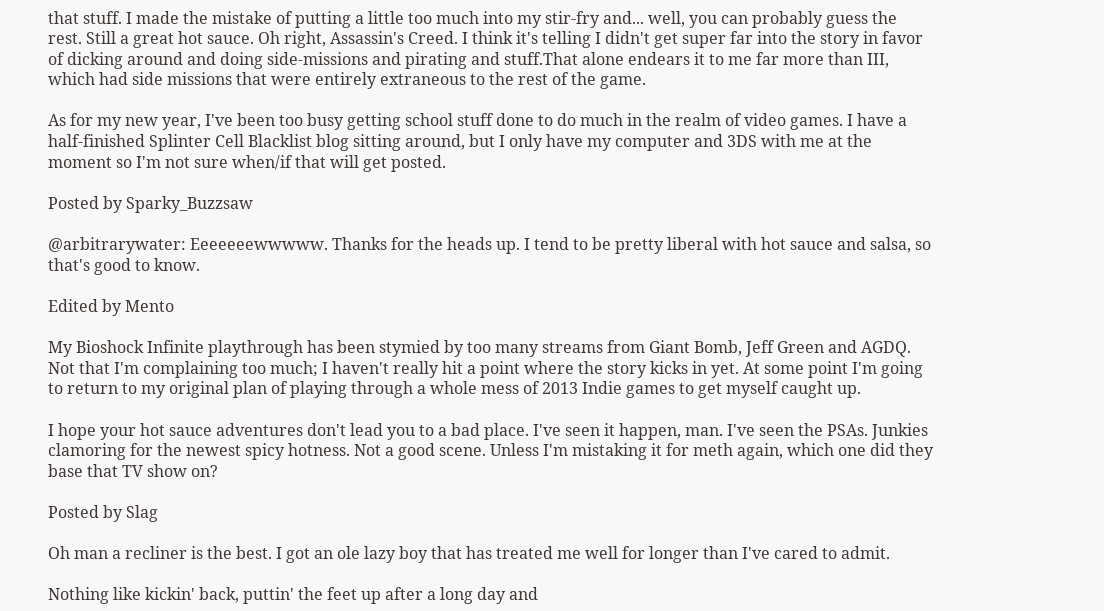that stuff. I made the mistake of putting a little too much into my stir-fry and... well, you can probably guess the rest. Still a great hot sauce. Oh right, Assassin's Creed. I think it's telling I didn't get super far into the story in favor of dicking around and doing side-missions and pirating and stuff.That alone endears it to me far more than III, which had side missions that were entirely extraneous to the rest of the game.

As for my new year, I've been too busy getting school stuff done to do much in the realm of video games. I have a half-finished Splinter Cell Blacklist blog sitting around, but I only have my computer and 3DS with me at the moment so I'm not sure when/if that will get posted.

Posted by Sparky_Buzzsaw

@arbitrarywater: Eeeeeeewwwww. Thanks for the heads up. I tend to be pretty liberal with hot sauce and salsa, so that's good to know.

Edited by Mento

My Bioshock Infinite playthrough has been stymied by too many streams from Giant Bomb, Jeff Green and AGDQ. Not that I'm complaining too much; I haven't really hit a point where the story kicks in yet. At some point I'm going to return to my original plan of playing through a whole mess of 2013 Indie games to get myself caught up.

I hope your hot sauce adventures don't lead you to a bad place. I've seen it happen, man. I've seen the PSAs. Junkies clamoring for the newest spicy hotness. Not a good scene. Unless I'm mistaking it for meth again, which one did they base that TV show on?

Posted by Slag

Oh man a recliner is the best. I got an ole lazy boy that has treated me well for longer than I've cared to admit.

Nothing like kickin' back, puttin' the feet up after a long day and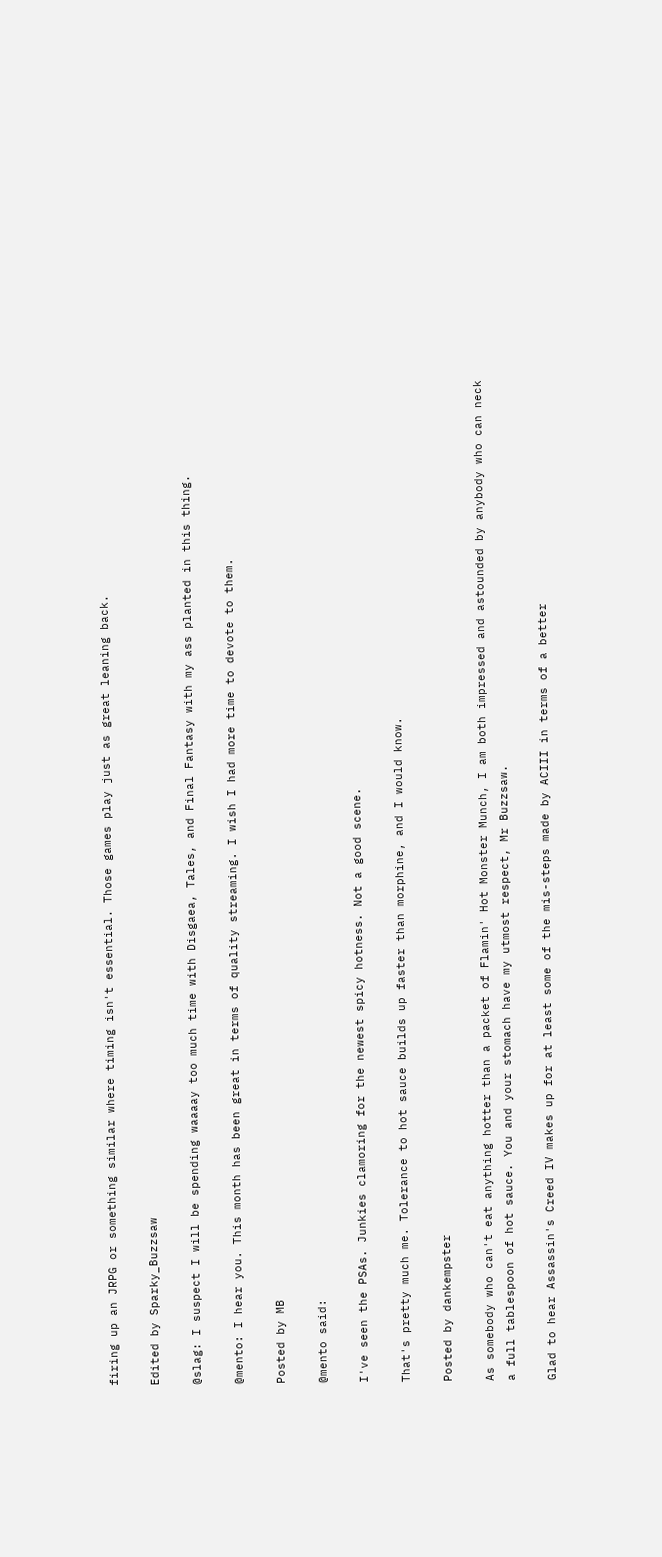firing up an JRPG or something similar where timing isn't essential. Those games play just as great leaning back.

Edited by Sparky_Buzzsaw

@slag: I suspect I will be spending waaaay too much time with Disgaea, Tales, and Final Fantasy with my ass planted in this thing.

@mento: I hear you. This month has been great in terms of quality streaming. I wish I had more time to devote to them.

Posted by MB

@mento said:

I've seen the PSAs. Junkies clamoring for the newest spicy hotness. Not a good scene.

That's pretty much me. Tolerance to hot sauce builds up faster than morphine, and I would know.

Posted by dankempster

As somebody who can't eat anything hotter than a packet of Flamin' Hot Monster Munch, I am both impressed and astounded by anybody who can neck a full tablespoon of hot sauce. You and your stomach have my utmost respect, Mr Buzzsaw.

Glad to hear Assassin's Creed IV makes up for at least some of the mis-steps made by ACIII in terms of a better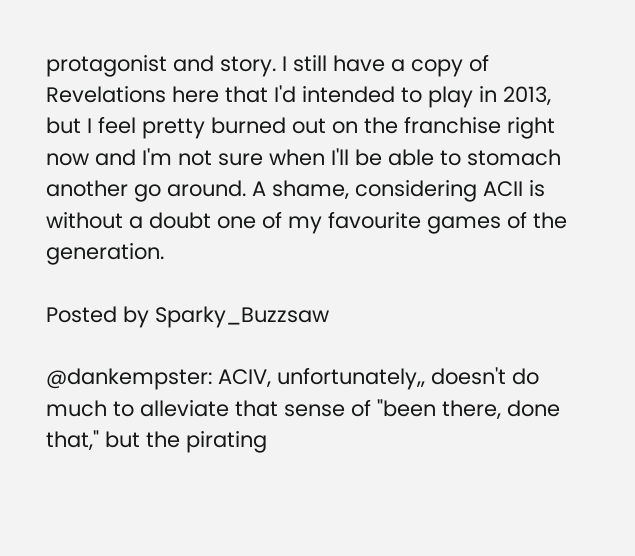protagonist and story. I still have a copy of Revelations here that I'd intended to play in 2013, but I feel pretty burned out on the franchise right now and I'm not sure when I'll be able to stomach another go around. A shame, considering ACII is without a doubt one of my favourite games of the generation.

Posted by Sparky_Buzzsaw

@dankempster: ACIV, unfortunately,, doesn't do much to alleviate that sense of "been there, done that," but the pirating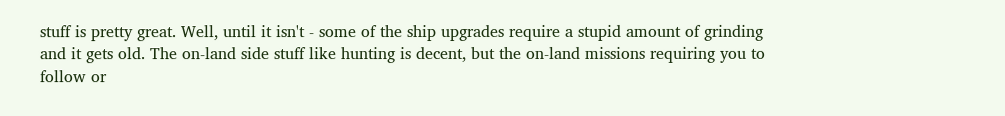stuff is pretty great. Well, until it isn't - some of the ship upgrades require a stupid amount of grinding and it gets old. The on-land side stuff like hunting is decent, but the on-land missions requiring you to follow or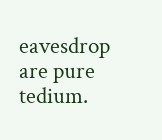eavesdrop are pure tedium.